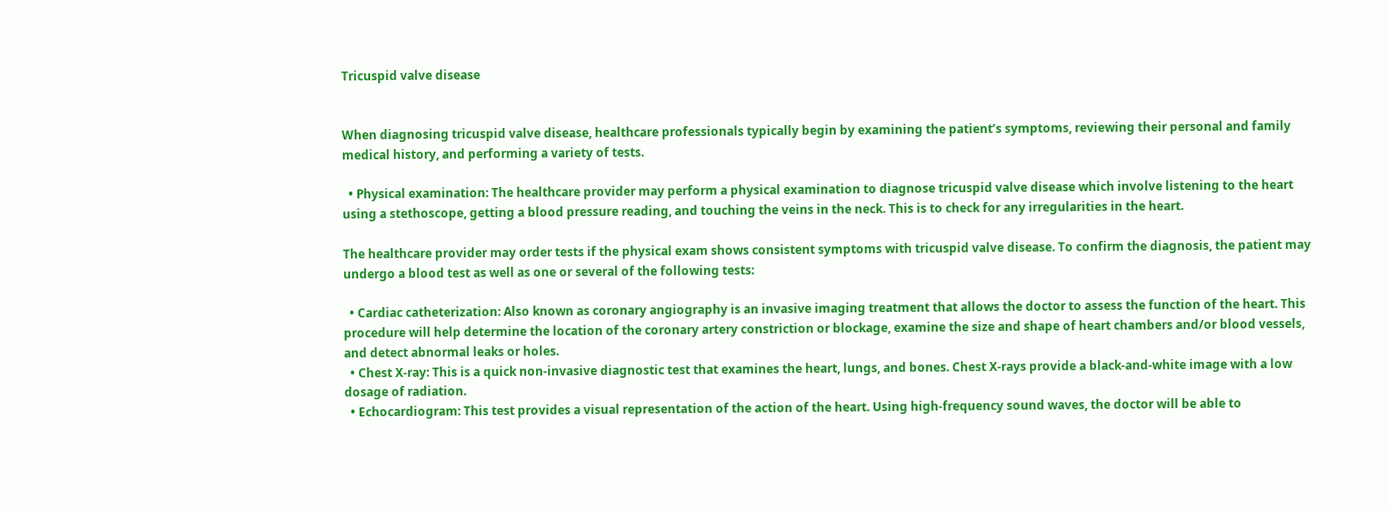Tricuspid valve disease


When diagnosing tricuspid valve disease, healthcare professionals typically begin by examining the patient’s symptoms, reviewing their personal and family medical history, and performing a variety of tests.

  • Physical examination: The healthcare provider may perform a physical examination to diagnose tricuspid valve disease which involve listening to the heart using a stethoscope, getting a blood pressure reading, and touching the veins in the neck. This is to check for any irregularities in the heart.

The healthcare provider may order tests if the physical exam shows consistent symptoms with tricuspid valve disease. To confirm the diagnosis, the patient may undergo a blood test as well as one or several of the following tests:

  • Cardiac catheterization: Also known as coronary angiography is an invasive imaging treatment that allows the doctor to assess the function of the heart. This procedure will help determine the location of the coronary artery constriction or blockage, examine the size and shape of heart chambers and/or blood vessels, and detect abnormal leaks or holes.
  • Chest X-ray: This is a quick non-invasive diagnostic test that examines the heart, lungs, and bones. Chest X-rays provide a black-and-white image with a low dosage of radiation.
  • Echocardiogram: This test provides a visual representation of the action of the heart. Using high-frequency sound waves, the doctor will be able to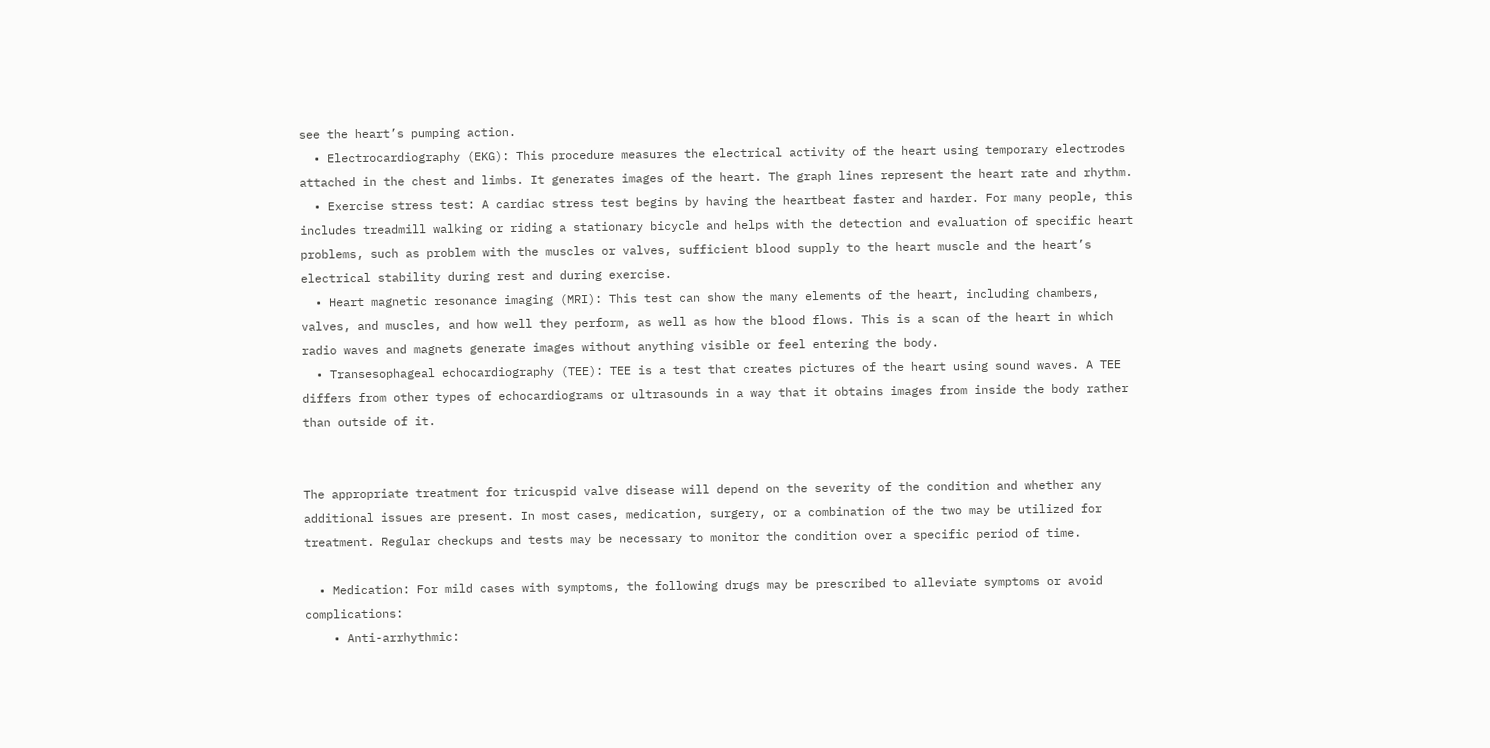see the heart’s pumping action.
  • Electrocardiography (EKG): This procedure measures the electrical activity of the heart using temporary electrodes attached in the chest and limbs. It generates images of the heart. The graph lines represent the heart rate and rhythm.
  • Exercise stress test: A cardiac stress test begins by having the heartbeat faster and harder. For many people, this includes treadmill walking or riding a stationary bicycle and helps with the detection and evaluation of specific heart problems, such as problem with the muscles or valves, sufficient blood supply to the heart muscle and the heart’s electrical stability during rest and during exercise.
  • Heart magnetic resonance imaging (MRI): This test can show the many elements of the heart, including chambers, valves, and muscles, and how well they perform, as well as how the blood flows. This is a scan of the heart in which radio waves and magnets generate images without anything visible or feel entering the body.
  • Transesophageal echocardiography (TEE): TEE is a test that creates pictures of the heart using sound waves. A TEE differs from other types of echocardiograms or ultrasounds in a way that it obtains images from inside the body rather than outside of it.


The appropriate treatment for tricuspid valve disease will depend on the severity of the condition and whether any additional issues are present. In most cases, medication, surgery, or a combination of the two may be utilized for treatment. Regular checkups and tests may be necessary to monitor the condition over a specific period of time.

  • Medication: For mild cases with symptoms, the following drugs may be prescribed to alleviate symptoms or avoid complications:
    • Anti-arrhythmic: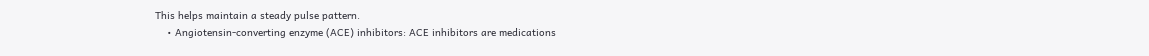This helps maintain a steady pulse pattern.
    • Angiotensin-converting enzyme (ACE) inhibitors: ACE inhibitors are medications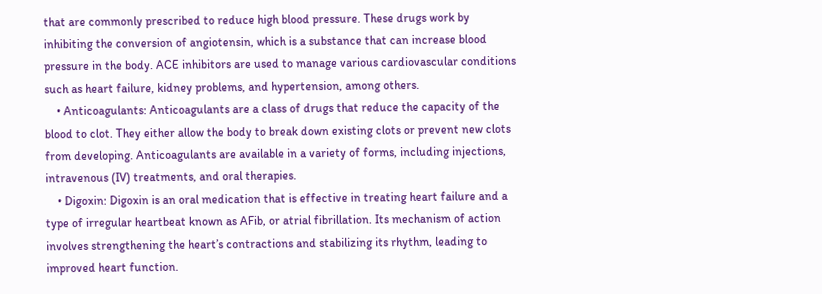that are commonly prescribed to reduce high blood pressure. These drugs work by inhibiting the conversion of angiotensin, which is a substance that can increase blood pressure in the body. ACE inhibitors are used to manage various cardiovascular conditions such as heart failure, kidney problems, and hypertension, among others.
    • Anticoagulants: Anticoagulants are a class of drugs that reduce the capacity of the blood to clot. They either allow the body to break down existing clots or prevent new clots from developing. Anticoagulants are available in a variety of forms, including injections, intravenous (IV) treatments, and oral therapies.
    • Digoxin: Digoxin is an oral medication that is effective in treating heart failure and a type of irregular heartbeat known as AFib, or atrial fibrillation. Its mechanism of action involves strengthening the heart’s contractions and stabilizing its rhythm, leading to improved heart function.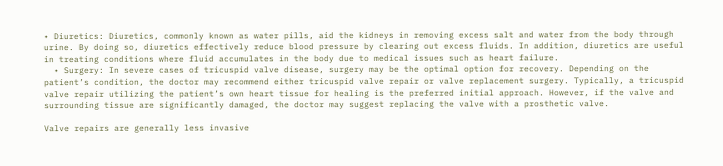• Diuretics: Diuretics, commonly known as water pills, aid the kidneys in removing excess salt and water from the body through urine. By doing so, diuretics effectively reduce blood pressure by clearing out excess fluids. In addition, diuretics are useful in treating conditions where fluid accumulates in the body due to medical issues such as heart failure.
  • Surgery: In severe cases of tricuspid valve disease, surgery may be the optimal option for recovery. Depending on the patient’s condition, the doctor may recommend either tricuspid valve repair or valve replacement surgery. Typically, a tricuspid valve repair utilizing the patient’s own heart tissue for healing is the preferred initial approach. However, if the valve and surrounding tissue are significantly damaged, the doctor may suggest replacing the valve with a prosthetic valve.

Valve repairs are generally less invasive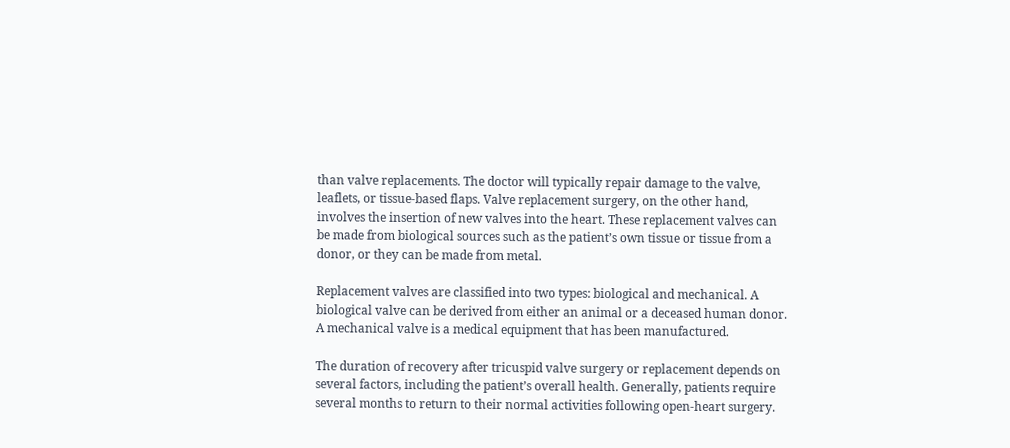than valve replacements. The doctor will typically repair damage to the valve, leaflets, or tissue-based flaps. Valve replacement surgery, on the other hand, involves the insertion of new valves into the heart. These replacement valves can be made from biological sources such as the patient’s own tissue or tissue from a donor, or they can be made from metal.

Replacement valves are classified into two types: biological and mechanical. A biological valve can be derived from either an animal or a deceased human donor. A mechanical valve is a medical equipment that has been manufactured.

The duration of recovery after tricuspid valve surgery or replacement depends on several factors, including the patient’s overall health. Generally, patients require several months to return to their normal activities following open-heart surgery.